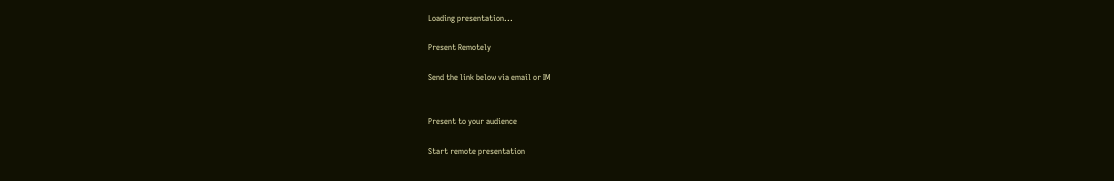Loading presentation...

Present Remotely

Send the link below via email or IM


Present to your audience

Start remote presentation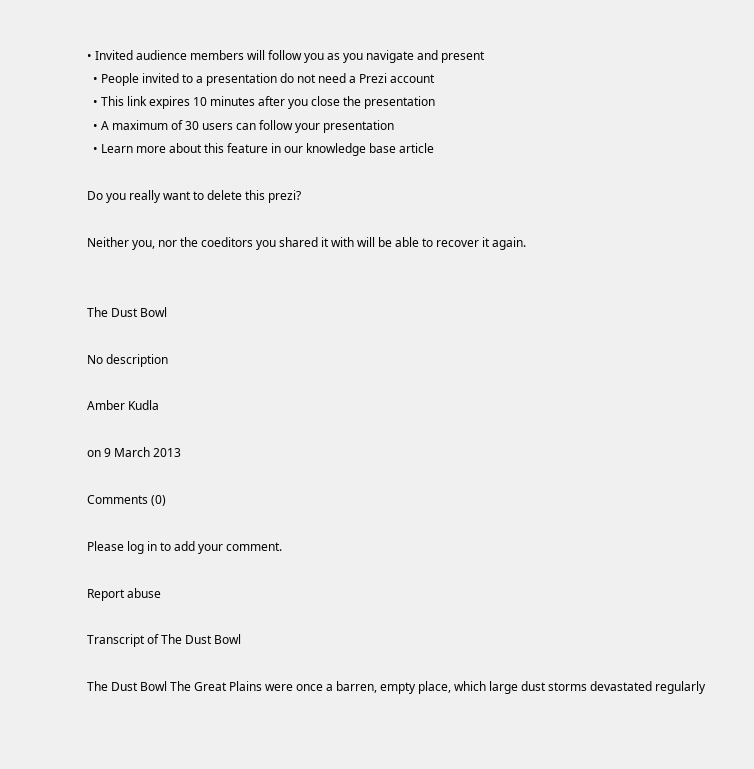• Invited audience members will follow you as you navigate and present
  • People invited to a presentation do not need a Prezi account
  • This link expires 10 minutes after you close the presentation
  • A maximum of 30 users can follow your presentation
  • Learn more about this feature in our knowledge base article

Do you really want to delete this prezi?

Neither you, nor the coeditors you shared it with will be able to recover it again.


The Dust Bowl

No description

Amber Kudla

on 9 March 2013

Comments (0)

Please log in to add your comment.

Report abuse

Transcript of The Dust Bowl

The Dust Bowl The Great Plains were once a barren, empty place, which large dust storms devastated regularly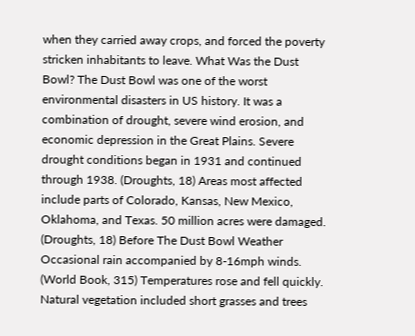when they carried away crops, and forced the poverty stricken inhabitants to leave. What Was the Dust Bowl? The Dust Bowl was one of the worst
environmental disasters in US history. It was a combination of drought, severe wind erosion, and economic depression in the Great Plains. Severe drought conditions began in 1931 and continued through 1938. (Droughts, 18) Areas most affected include parts of Colorado, Kansas, New Mexico, Oklahoma, and Texas. 50 million acres were damaged. (Droughts, 18) Before The Dust Bowl Weather Occasional rain accompanied by 8-16mph winds. (World Book, 315) Temperatures rose and fell quickly. Natural vegetation included short grasses and trees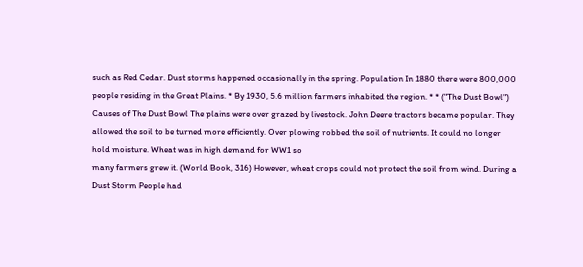such as Red Cedar. Dust storms happened occasionally in the spring. Population In 1880 there were 800,000 people residing in the Great Plains. * By 1930, 5.6 million farmers inhabited the region. * * ("The Dust Bowl") Causes of The Dust Bowl The plains were over grazed by livestock. John Deere tractors became popular. They allowed the soil to be turned more efficiently. Over plowing robbed the soil of nutrients. It could no longer hold moisture. Wheat was in high demand for WW1 so
many farmers grew it. (World Book, 316) However, wheat crops could not protect the soil from wind. During a Dust Storm People had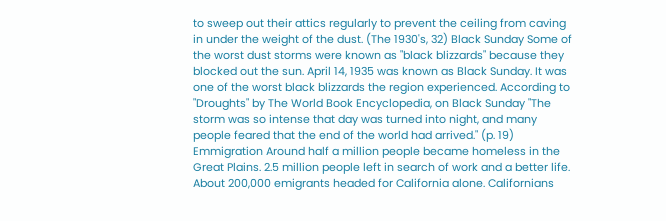to sweep out their attics regularly to prevent the ceiling from caving in under the weight of the dust. (The 1930's, 32) Black Sunday Some of the worst dust storms were known as "black blizzards" because they blocked out the sun. April 14, 1935 was known as Black Sunday. It was one of the worst black blizzards the region experienced. According to "Droughts" by The World Book Encyclopedia, on Black Sunday "The storm was so intense that day was turned into night, and many people feared that the end of the world had arrived." (p. 19) Emmigration Around half a million people became homeless in the Great Plains. 2.5 million people left in search of work and a better life. About 200,000 emigrants headed for California alone. Californians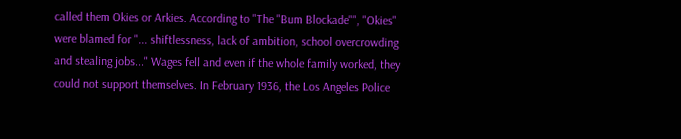called them Okies or Arkies. According to "The "Bum Blockade"", "Okies" were blamed for "... shiftlessness, lack of ambition, school overcrowding and stealing jobs..." Wages fell and even if the whole family worked, they could not support themselves. In February 1936, the Los Angeles Police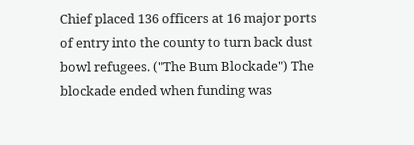Chief placed 136 officers at 16 major ports of entry into the county to turn back dust bowl refugees. ("The Bum Blockade") The blockade ended when funding was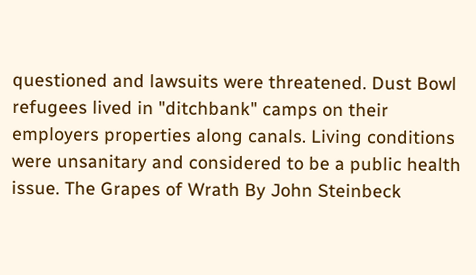questioned and lawsuits were threatened. Dust Bowl refugees lived in "ditchbank" camps on their employers properties along canals. Living conditions were unsanitary and considered to be a public health issue. The Grapes of Wrath By John Steinbeck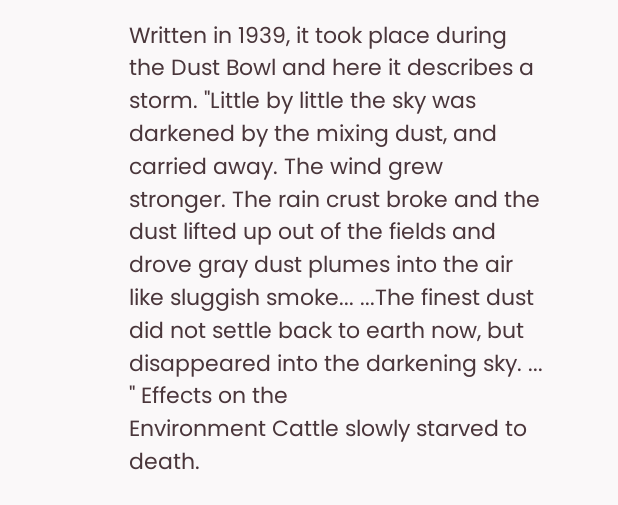Written in 1939, it took place during the Dust Bowl and here it describes a storm. "Little by little the sky was darkened by the mixing dust, and carried away. The wind grew stronger. The rain crust broke and the dust lifted up out of the fields and drove gray dust plumes into the air like sluggish smoke... ...The finest dust did not settle back to earth now, but disappeared into the darkening sky. ... " Effects on the
Environment Cattle slowly starved to death.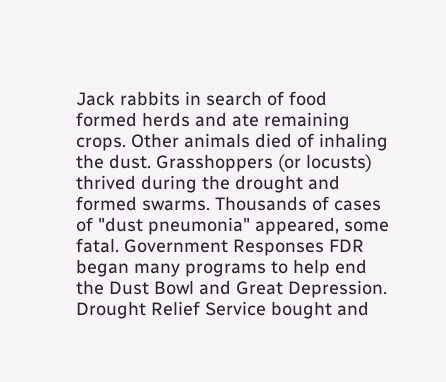Jack rabbits in search of food formed herds and ate remaining crops. Other animals died of inhaling the dust. Grasshoppers (or locusts) thrived during the drought and formed swarms. Thousands of cases of "dust pneumonia" appeared, some fatal. Government Responses FDR began many programs to help end the Dust Bowl and Great Depression. Drought Relief Service bought and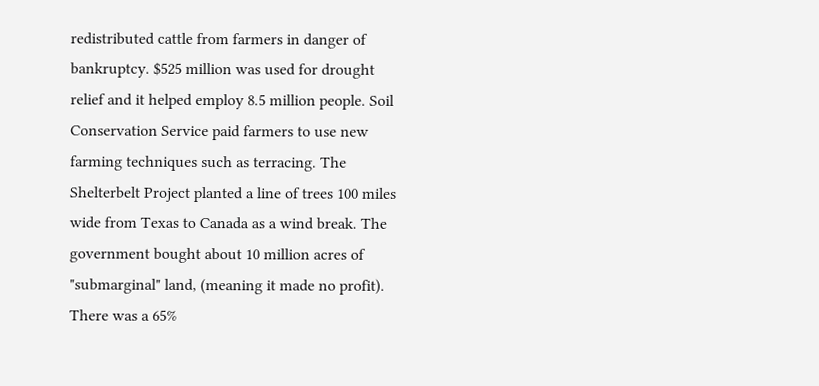redistributed cattle from farmers in danger of bankruptcy. $525 million was used for drought relief and it helped employ 8.5 million people. Soil Conservation Service paid farmers to use new farming techniques such as terracing. The Shelterbelt Project planted a line of trees 100 miles wide from Texas to Canada as a wind break. The government bought about 10 million acres of "submarginal" land, (meaning it made no profit). There was a 65%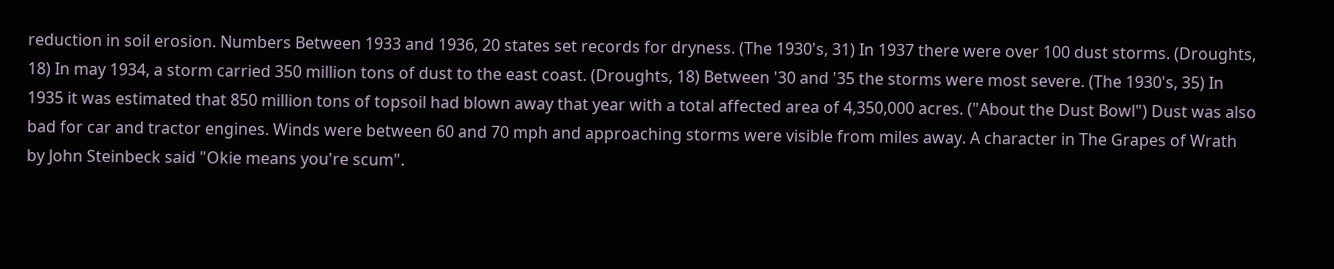reduction in soil erosion. Numbers Between 1933 and 1936, 20 states set records for dryness. (The 1930's, 31) In 1937 there were over 100 dust storms. (Droughts, 18) In may 1934, a storm carried 350 million tons of dust to the east coast. (Droughts, 18) Between '30 and '35 the storms were most severe. (The 1930's, 35) In 1935 it was estimated that 850 million tons of topsoil had blown away that year with a total affected area of 4,350,000 acres. ("About the Dust Bowl") Dust was also bad for car and tractor engines. Winds were between 60 and 70 mph and approaching storms were visible from miles away. A character in The Grapes of Wrath by John Steinbeck said "Okie means you're scum".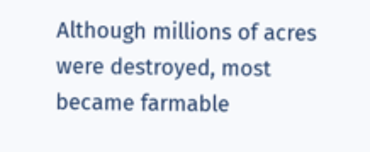Although millions of acres were destroyed, most became farmable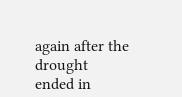again after the drought ended in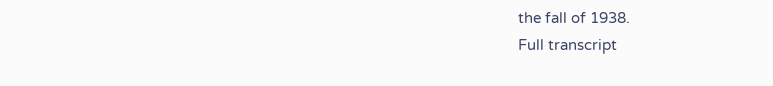the fall of 1938.
Full transcript